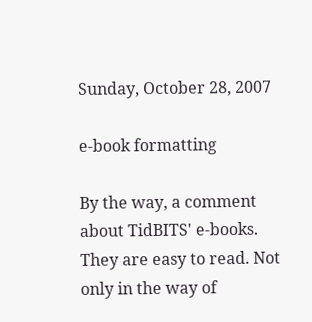Sunday, October 28, 2007

e-book formatting

By the way, a comment about TidBITS' e-books. They are easy to read. Not only in the way of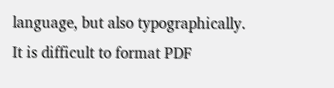language, but also typographically.
It is difficult to format PDF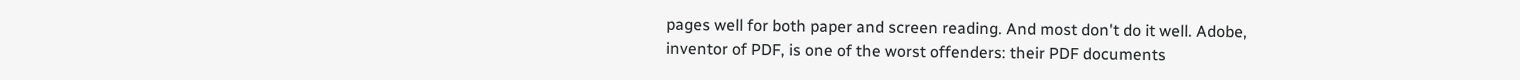pages well for both paper and screen reading. And most don't do it well. Adobe, inventor of PDF, is one of the worst offenders: their PDF documents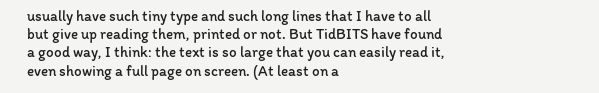usually have such tiny type and such long lines that I have to all but give up reading them, printed or not. But TidBITS have found a good way, I think: the text is so large that you can easily read it, even showing a full page on screen. (At least on a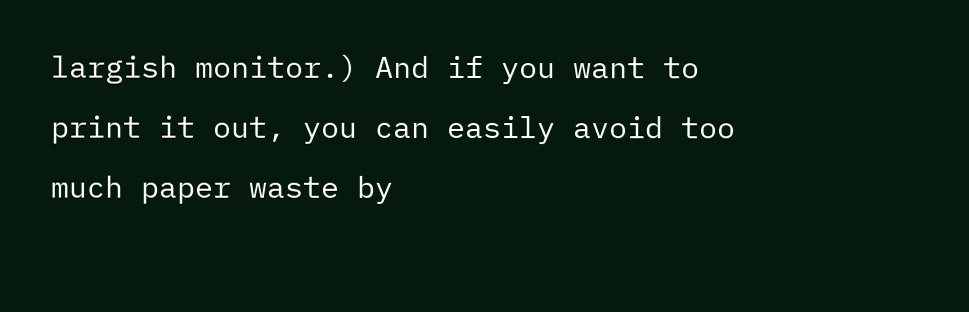largish monitor.) And if you want to print it out, you can easily avoid too much paper waste by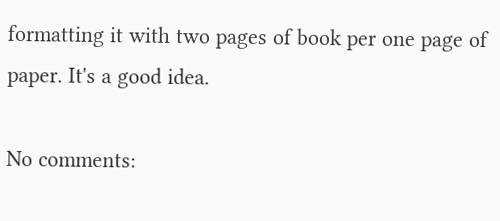formatting it with two pages of book per one page of paper. It's a good idea.

No comments: